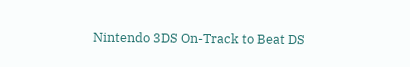Nintendo 3DS On-Track to Beat DS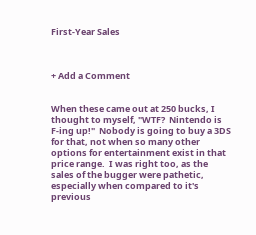First-Year Sales



+ Add a Comment


When these came out at 250 bucks, I thought to myself, "WTF?  Nintendo is F-ing up!"  Nobody is going to buy a 3DS for that, not when so many other options for entertainment exist in that price range.  I was right too, as the sales of the bugger were pathetic, especially when compared to it's previous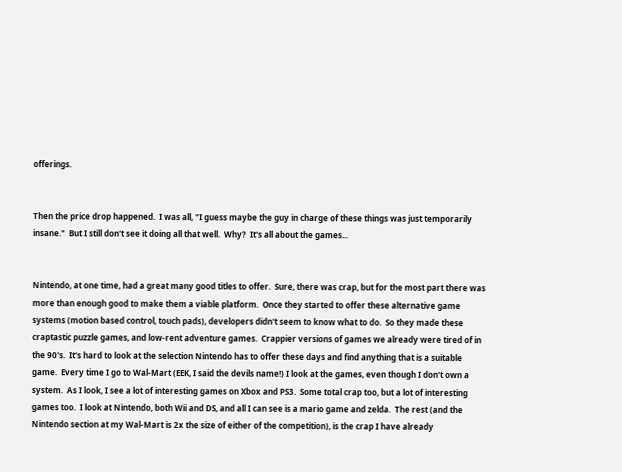offerings.


Then the price drop happened.  I was all, "I guess maybe the guy in charge of these things was just temporarily insane."  But I still don't see it doing all that well.  Why?  It's all about the games...


Nintendo, at one time, had a great many good titles to offer.  Sure, there was crap, but for the most part there was more than enough good to make them a viable platform.  Once they started to offer these alternative game systems (motion based control, touch pads), developers didn't seem to know what to do.  So they made these craptastic puzzle games, and low-rent adventure games.  Crappier versions of games we already were tired of in the 90's.  It's hard to look at the selection Nintendo has to offer these days and find anything that is a suitable game.  Every time I go to Wal-Mart (EEK, I said the devils name!) I look at the games, even though I don't own a system.  As I look, I see a lot of interesting games on Xbox and PS3.  Some total crap too, but a lot of interesting games too.  I look at Nintendo, both Wii and DS, and all I can see is a mario game and zelda.  The rest (and the Nintendo section at my Wal-Mart is 2x the size of either of the competition), is the crap I have already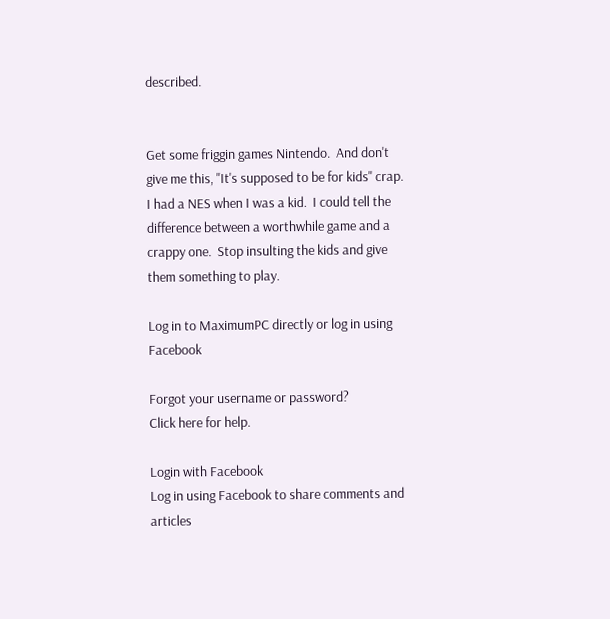described.


Get some friggin games Nintendo.  And don't give me this, "It's supposed to be for kids" crap.  I had a NES when I was a kid.  I could tell the difference between a worthwhile game and a crappy one.  Stop insulting the kids and give them something to play.

Log in to MaximumPC directly or log in using Facebook

Forgot your username or password?
Click here for help.

Login with Facebook
Log in using Facebook to share comments and articles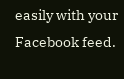easily with your Facebook feed.